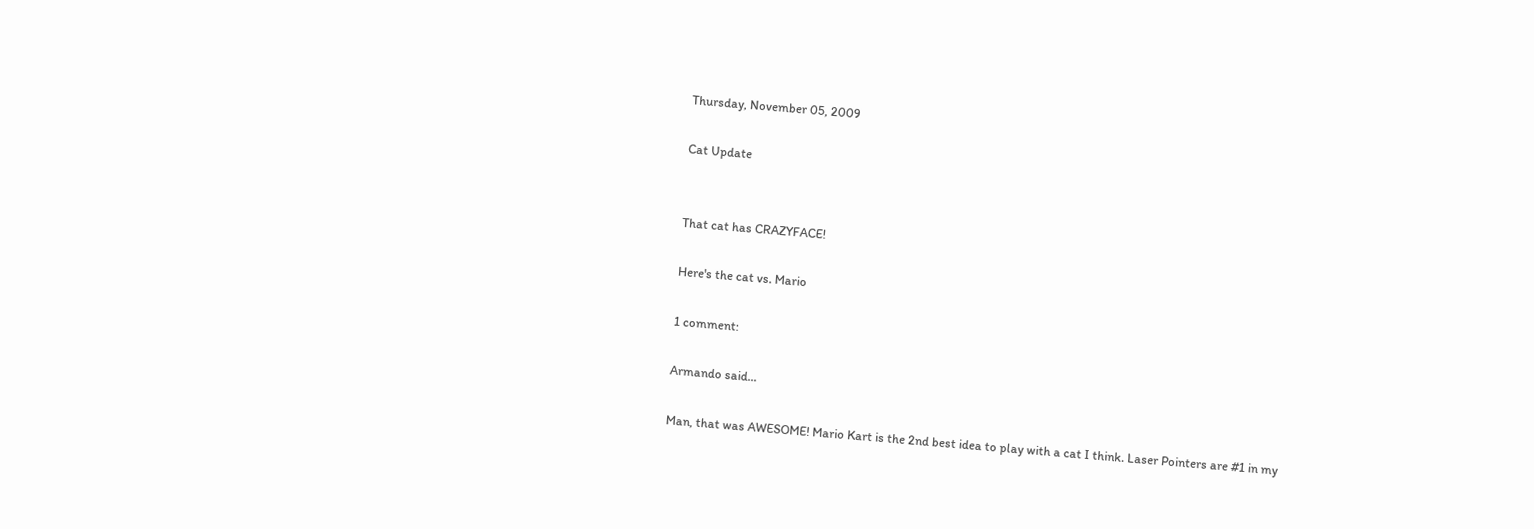Thursday, November 05, 2009

Cat Update


That cat has CRAZYFACE!

Here's the cat vs. Mario

1 comment:

Armando said...

Man, that was AWESOME! Mario Kart is the 2nd best idea to play with a cat I think. Laser Pointers are #1 in my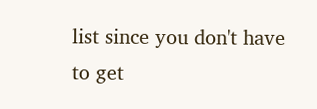list since you don't have to get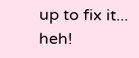up to fix it... heh!